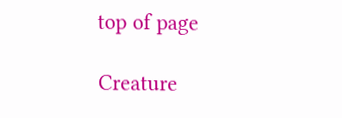top of page

Creature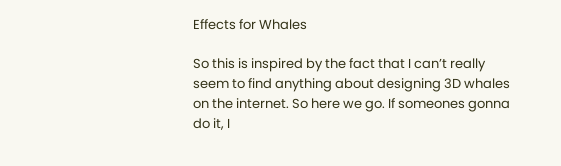Effects for Whales

So this is inspired by the fact that I can’t really seem to find anything about designing 3D whales on the internet. So here we go. If someones gonna do it, I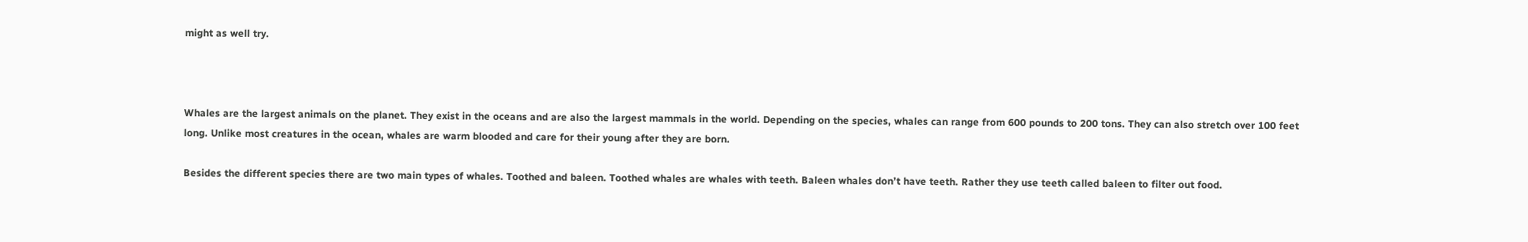might as well try.



Whales are the largest animals on the planet. They exist in the oceans and are also the largest mammals in the world. Depending on the species, whales can range from 600 pounds to 200 tons. They can also stretch over 100 feet long. Unlike most creatures in the ocean, whales are warm blooded and care for their young after they are born.

Besides the different species there are two main types of whales. Toothed and baleen. Toothed whales are whales with teeth. Baleen whales don’t have teeth. Rather they use teeth called baleen to filter out food.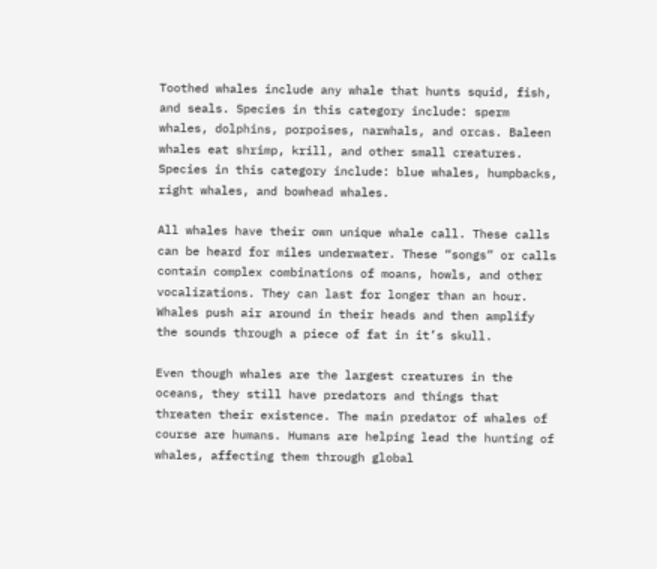Toothed whales include any whale that hunts squid, fish, and seals. Species in this category include: sperm whales, dolphins, porpoises, narwhals, and orcas. Baleen whales eat shrimp, krill, and other small creatures. Species in this category include: blue whales, humpbacks, right whales, and bowhead whales.

All whales have their own unique whale call. These calls can be heard for miles underwater. These “songs” or calls contain complex combinations of moans, howls, and other vocalizations. They can last for longer than an hour. Whales push air around in their heads and then amplify the sounds through a piece of fat in it’s skull.

Even though whales are the largest creatures in the oceans, they still have predators and things that threaten their existence. The main predator of whales of course are humans. Humans are helping lead the hunting of whales, affecting them through global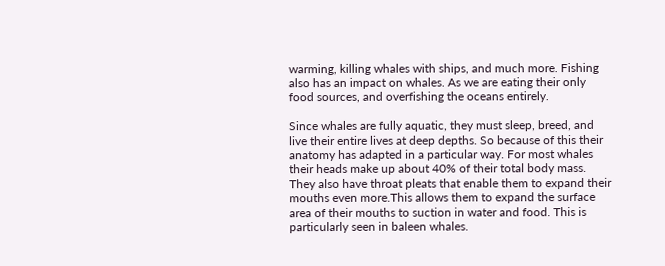warming, killing whales with ships, and much more. Fishing also has an impact on whales. As we are eating their only food sources, and overfishing the oceans entirely.

Since whales are fully aquatic, they must sleep, breed, and live their entire lives at deep depths. So because of this their anatomy has adapted in a particular way. For most whales their heads make up about 40% of their total body mass. They also have throat pleats that enable them to expand their mouths even more.This allows them to expand the surface area of their mouths to suction in water and food. This is particularly seen in baleen whales.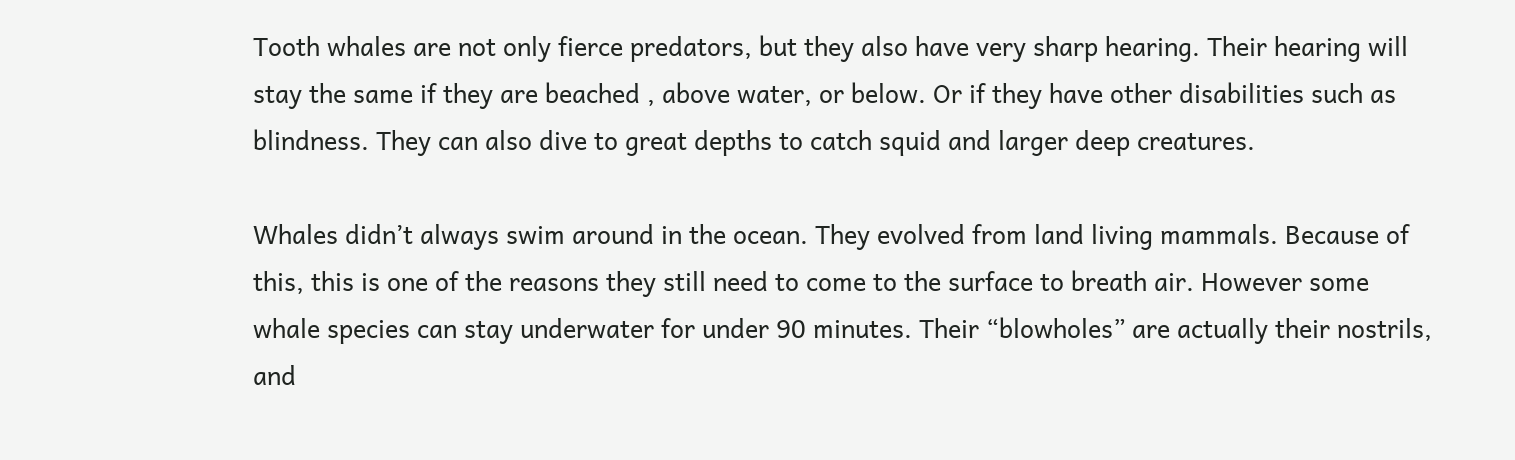Tooth whales are not only fierce predators, but they also have very sharp hearing. Their hearing will stay the same if they are beached , above water, or below. Or if they have other disabilities such as blindness. They can also dive to great depths to catch squid and larger deep creatures.

Whales didn’t always swim around in the ocean. They evolved from land living mammals. Because of this, this is one of the reasons they still need to come to the surface to breath air. However some whale species can stay underwater for under 90 minutes. Their “blowholes” are actually their nostrils, and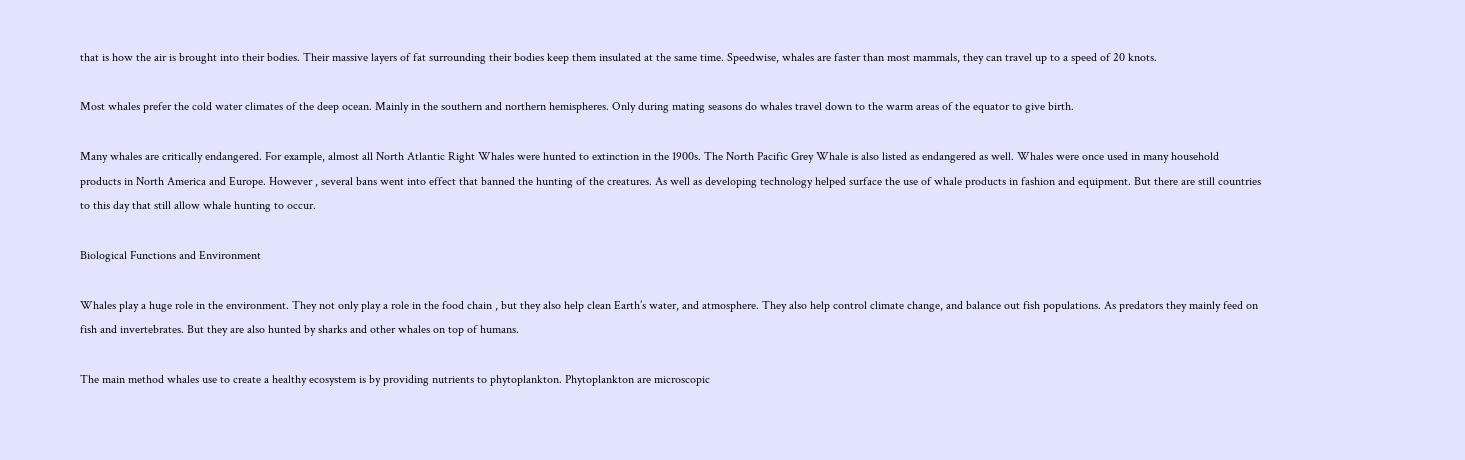that is how the air is brought into their bodies. Their massive layers of fat surrounding their bodies keep them insulated at the same time. Speedwise, whales are faster than most mammals, they can travel up to a speed of 20 knots.

Most whales prefer the cold water climates of the deep ocean. Mainly in the southern and northern hemispheres. Only during mating seasons do whales travel down to the warm areas of the equator to give birth.

Many whales are critically endangered. For example, almost all North Atlantic Right Whales were hunted to extinction in the 1900s. The North Pacific Grey Whale is also listed as endangered as well. Whales were once used in many household products in North America and Europe. However , several bans went into effect that banned the hunting of the creatures. As well as developing technology helped surface the use of whale products in fashion and equipment. But there are still countries to this day that still allow whale hunting to occur.

Biological Functions and Environment

Whales play a huge role in the environment. They not only play a role in the food chain , but they also help clean Earth’s water, and atmosphere. They also help control climate change, and balance out fish populations. As predators they mainly feed on fish and invertebrates. But they are also hunted by sharks and other whales on top of humans.

The main method whales use to create a healthy ecosystem is by providing nutrients to phytoplankton. Phytoplankton are microscopic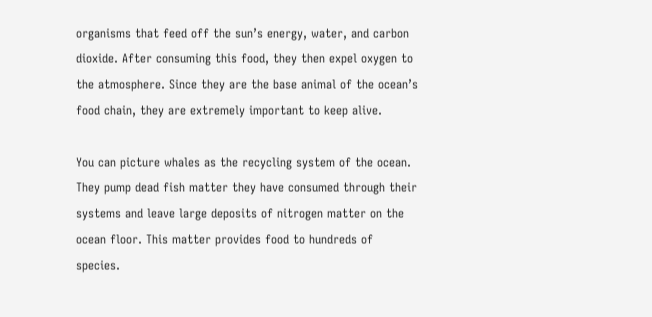organisms that feed off the sun’s energy, water, and carbon dioxide. After consuming this food, they then expel oxygen to the atmosphere. Since they are the base animal of the ocean’s food chain, they are extremely important to keep alive.

You can picture whales as the recycling system of the ocean. They pump dead fish matter they have consumed through their systems and leave large deposits of nitrogen matter on the ocean floor. This matter provides food to hundreds of species.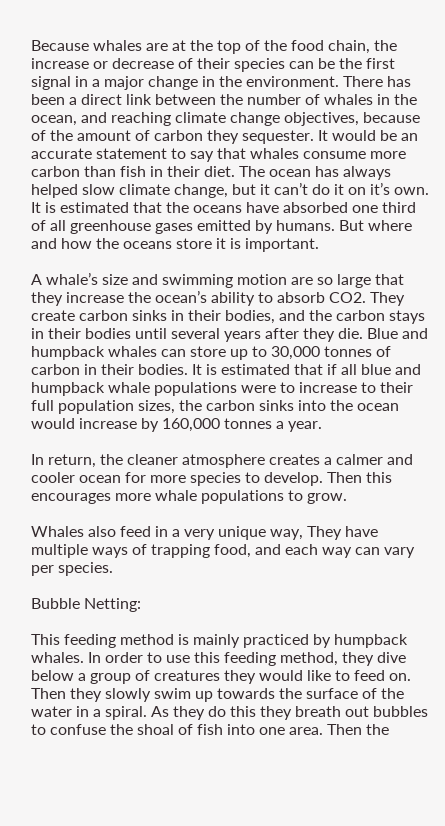Because whales are at the top of the food chain, the increase or decrease of their species can be the first signal in a major change in the environment. There has been a direct link between the number of whales in the ocean, and reaching climate change objectives, because of the amount of carbon they sequester. It would be an accurate statement to say that whales consume more carbon than fish in their diet. The ocean has always helped slow climate change, but it can’t do it on it’s own. It is estimated that the oceans have absorbed one third of all greenhouse gases emitted by humans. But where and how the oceans store it is important.

A whale’s size and swimming motion are so large that they increase the ocean’s ability to absorb CO2. They create carbon sinks in their bodies, and the carbon stays in their bodies until several years after they die. Blue and humpback whales can store up to 30,000 tonnes of carbon in their bodies. It is estimated that if all blue and humpback whale populations were to increase to their full population sizes, the carbon sinks into the ocean would increase by 160,000 tonnes a year.

In return, the cleaner atmosphere creates a calmer and cooler ocean for more species to develop. Then this encourages more whale populations to grow.

Whales also feed in a very unique way, They have multiple ways of trapping food, and each way can vary per species.

Bubble Netting:

This feeding method is mainly practiced by humpback whales. In order to use this feeding method, they dive below a group of creatures they would like to feed on. Then they slowly swim up towards the surface of the water in a spiral. As they do this they breath out bubbles to confuse the shoal of fish into one area. Then the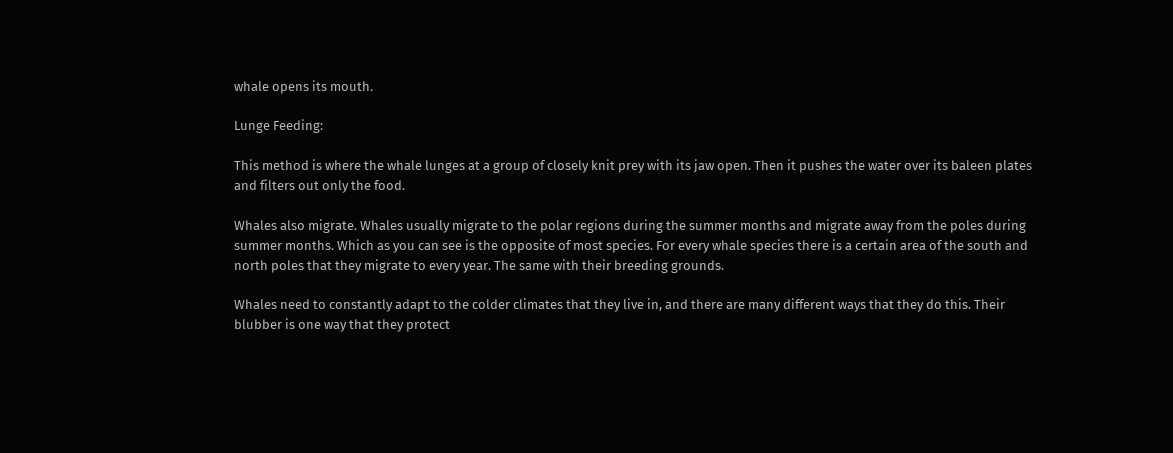whale opens its mouth.

Lunge Feeding:

This method is where the whale lunges at a group of closely knit prey with its jaw open. Then it pushes the water over its baleen plates and filters out only the food.

Whales also migrate. Whales usually migrate to the polar regions during the summer months and migrate away from the poles during summer months. Which as you can see is the opposite of most species. For every whale species there is a certain area of the south and north poles that they migrate to every year. The same with their breeding grounds.

Whales need to constantly adapt to the colder climates that they live in, and there are many different ways that they do this. Their blubber is one way that they protect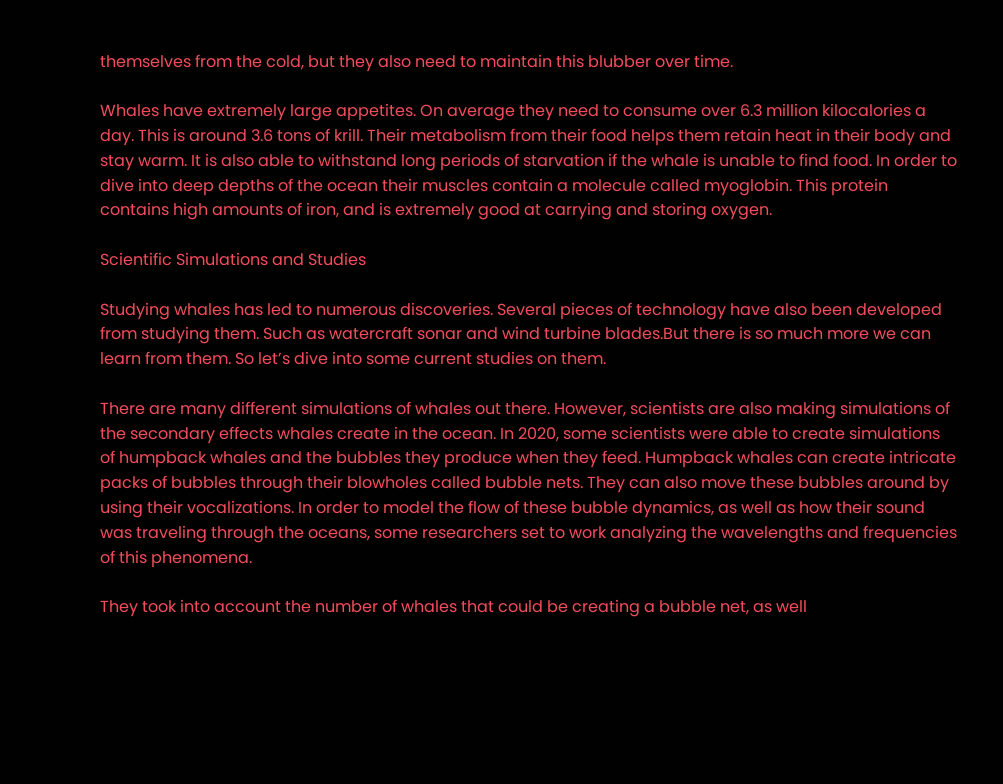themselves from the cold, but they also need to maintain this blubber over time.

Whales have extremely large appetites. On average they need to consume over 6.3 million kilocalories a day. This is around 3.6 tons of krill. Their metabolism from their food helps them retain heat in their body and stay warm. It is also able to withstand long periods of starvation if the whale is unable to find food. In order to dive into deep depths of the ocean their muscles contain a molecule called myoglobin. This protein contains high amounts of iron, and is extremely good at carrying and storing oxygen.

Scientific Simulations and Studies

Studying whales has led to numerous discoveries. Several pieces of technology have also been developed from studying them. Such as watercraft sonar and wind turbine blades.But there is so much more we can learn from them. So let’s dive into some current studies on them.

There are many different simulations of whales out there. However, scientists are also making simulations of the secondary effects whales create in the ocean. In 2020, some scientists were able to create simulations of humpback whales and the bubbles they produce when they feed. Humpback whales can create intricate packs of bubbles through their blowholes called bubble nets. They can also move these bubbles around by using their vocalizations. In order to model the flow of these bubble dynamics, as well as how their sound was traveling through the oceans, some researchers set to work analyzing the wavelengths and frequencies of this phenomena.

They took into account the number of whales that could be creating a bubble net, as well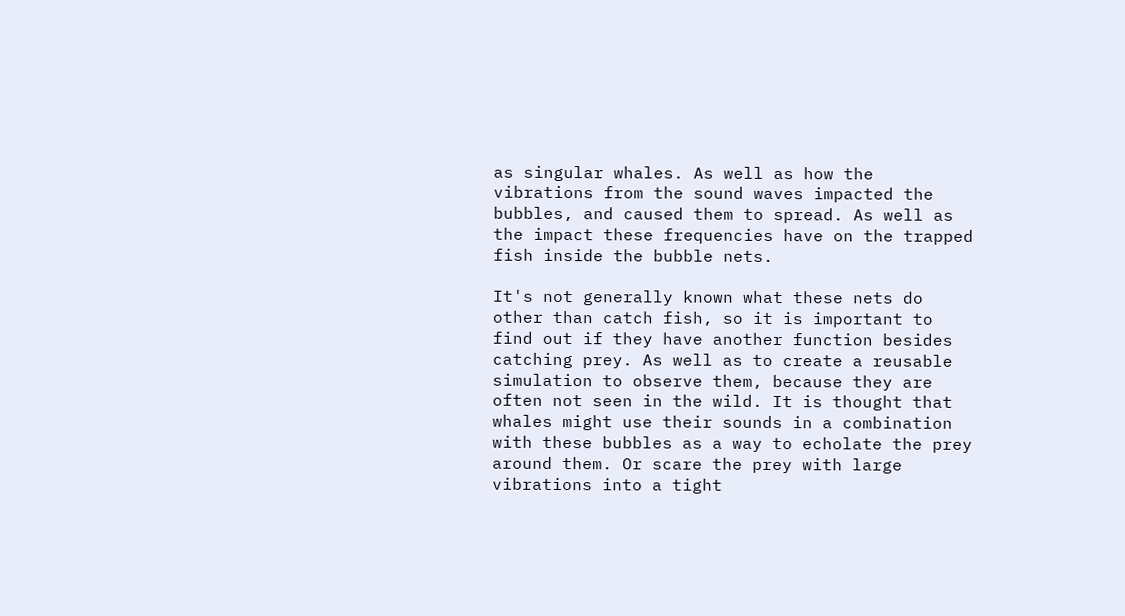as singular whales. As well as how the vibrations from the sound waves impacted the bubbles, and caused them to spread. As well as the impact these frequencies have on the trapped fish inside the bubble nets.

It's not generally known what these nets do other than catch fish, so it is important to find out if they have another function besides catching prey. As well as to create a reusable simulation to observe them, because they are often not seen in the wild. It is thought that whales might use their sounds in a combination with these bubbles as a way to echolate the prey around them. Or scare the prey with large vibrations into a tight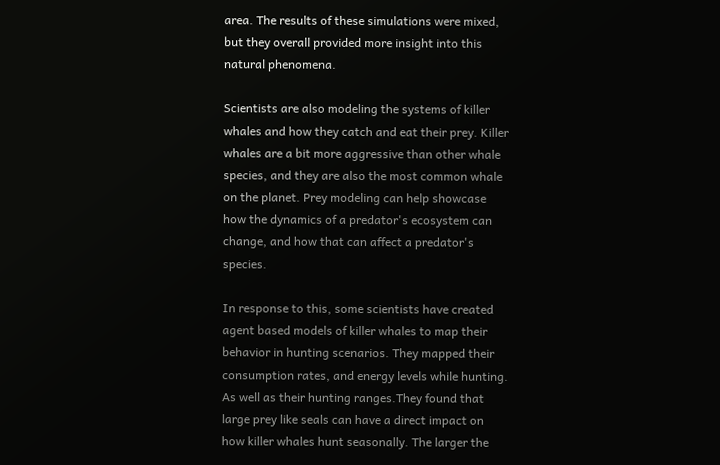area. The results of these simulations were mixed, but they overall provided more insight into this natural phenomena.

Scientists are also modeling the systems of killer whales and how they catch and eat their prey. Killer whales are a bit more aggressive than other whale species, and they are also the most common whale on the planet. Prey modeling can help showcase how the dynamics of a predator's ecosystem can change, and how that can affect a predator's species.

In response to this, some scientists have created agent based models of killer whales to map their behavior in hunting scenarios. They mapped their consumption rates, and energy levels while hunting. As well as their hunting ranges.They found that large prey like seals can have a direct impact on how killer whales hunt seasonally. The larger the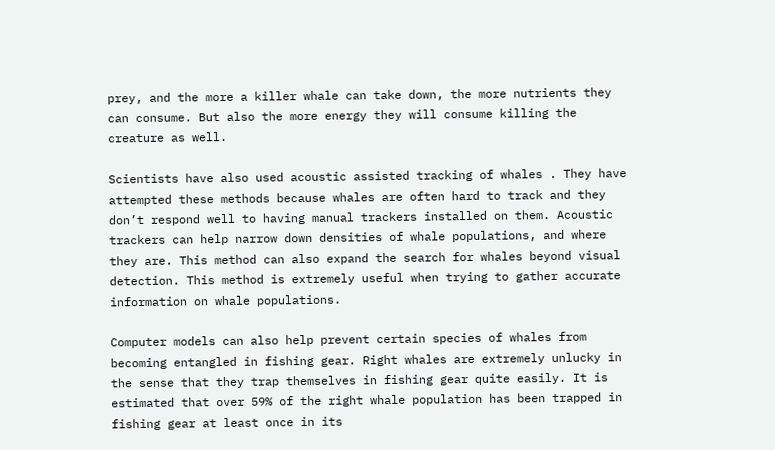prey, and the more a killer whale can take down, the more nutrients they can consume. But also the more energy they will consume killing the creature as well.

Scientists have also used acoustic assisted tracking of whales . They have attempted these methods because whales are often hard to track and they don’t respond well to having manual trackers installed on them. Acoustic trackers can help narrow down densities of whale populations, and where they are. This method can also expand the search for whales beyond visual detection. This method is extremely useful when trying to gather accurate information on whale populations.

Computer models can also help prevent certain species of whales from becoming entangled in fishing gear. Right whales are extremely unlucky in the sense that they trap themselves in fishing gear quite easily. It is estimated that over 59% of the right whale population has been trapped in fishing gear at least once in its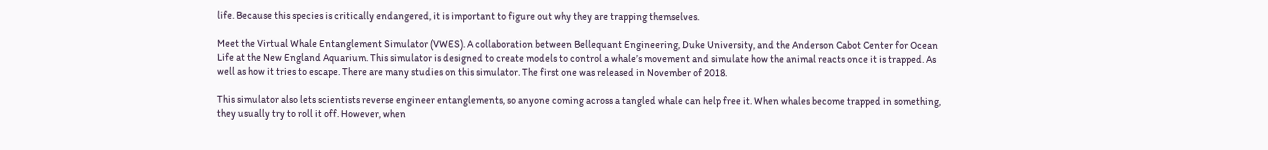life. Because this species is critically endangered, it is important to figure out why they are trapping themselves.

Meet the Virtual Whale Entanglement Simulator (VWES). A collaboration between Bellequant Engineering, Duke University, and the Anderson Cabot Center for Ocean Life at the New England Aquarium. This simulator is designed to create models to control a whale’s movement and simulate how the animal reacts once it is trapped. As well as how it tries to escape. There are many studies on this simulator. The first one was released in November of 2018.

This simulator also lets scientists reverse engineer entanglements, so anyone coming across a tangled whale can help free it. When whales become trapped in something, they usually try to roll it off. However, when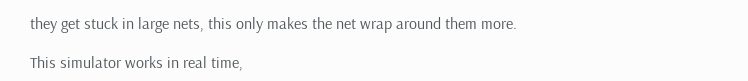they get stuck in large nets, this only makes the net wrap around them more.

This simulator works in real time,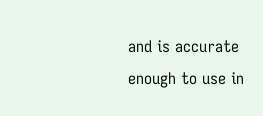and is accurate enough to use in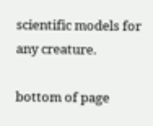scientific models for any creature.

bottom of page